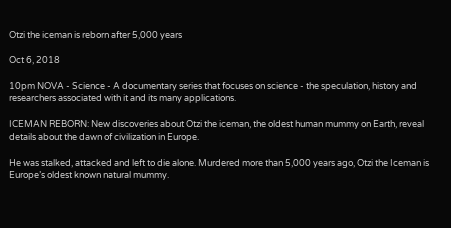Otzi the iceman is reborn after 5,000 years

Oct 6, 2018

10pm NOVA - Science - A documentary series that focuses on science - the speculation, history and researchers associated with it and its many applications.

ICEMAN REBORN: New discoveries about Otzi the iceman, the oldest human mummy on Earth, reveal details about the dawn of civilization in Europe.

He was stalked, attacked and left to die alone. Murdered more than 5,000 years ago, Otzi the Iceman is Europe’s oldest known natural mummy.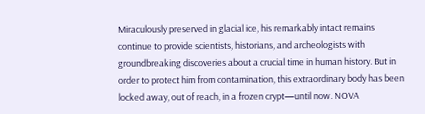Miraculously preserved in glacial ice, his remarkably intact remains continue to provide scientists, historians, and archeologists with groundbreaking discoveries about a crucial time in human history. But in order to protect him from contamination, this extraordinary body has been locked away, out of reach, in a frozen crypt—until now. NOVA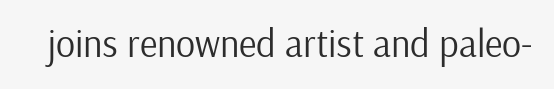joins renowned artist and paleo-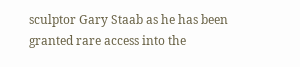sculptor Gary Staab as he has been granted rare access into the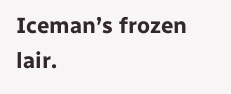Iceman’s frozen lair.